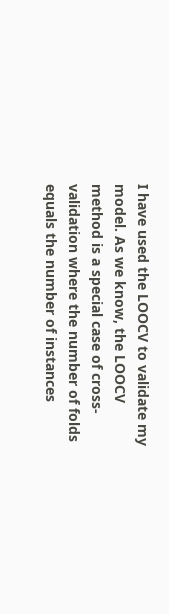I have used the LOOCV to validate my model. As we know, the LOOCV method is a special case of cross-validation where the number of folds equals the number of instances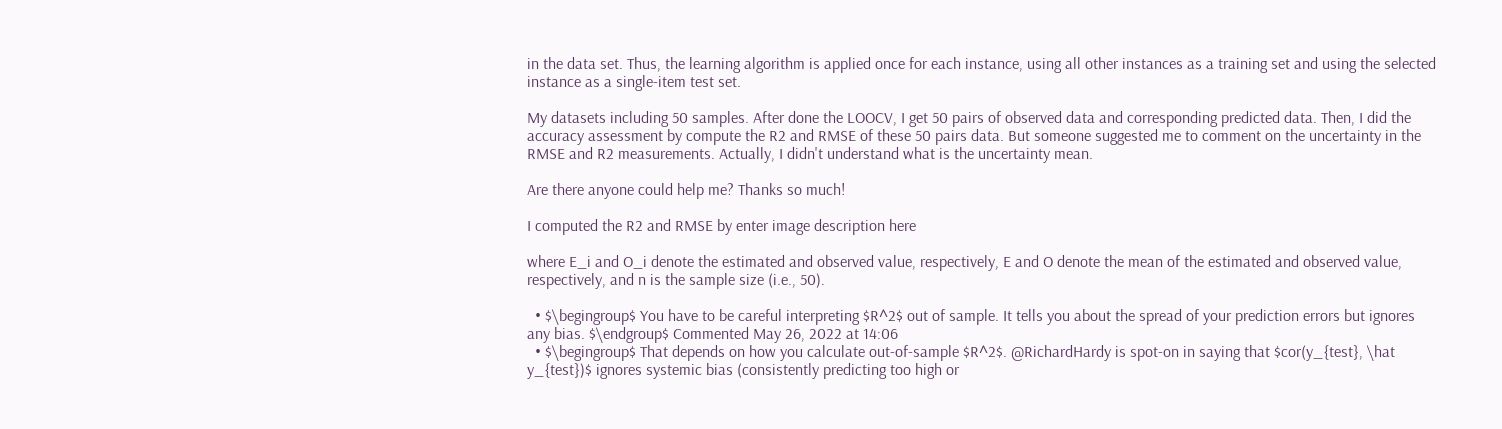in the data set. Thus, the learning algorithm is applied once for each instance, using all other instances as a training set and using the selected instance as a single-item test set.

My datasets including 50 samples. After done the LOOCV, I get 50 pairs of observed data and corresponding predicted data. Then, I did the accuracy assessment by compute the R2 and RMSE of these 50 pairs data. But someone suggested me to comment on the uncertainty in the RMSE and R2 measurements. Actually, I didn't understand what is the uncertainty mean.

Are there anyone could help me? Thanks so much!

I computed the R2 and RMSE by enter image description here

where E_i and O_i denote the estimated and observed value, respectively, E and O denote the mean of the estimated and observed value, respectively, and n is the sample size (i.e., 50).

  • $\begingroup$ You have to be careful interpreting $R^2$ out of sample. It tells you about the spread of your prediction errors but ignores any bias. $\endgroup$ Commented May 26, 2022 at 14:06
  • $\begingroup$ That depends on how you calculate out-of-sample $R^2$. @RichardHardy is spot-on in saying that $cor(y_{test}, \hat y_{test})$ ignores systemic bias (consistently predicting too high or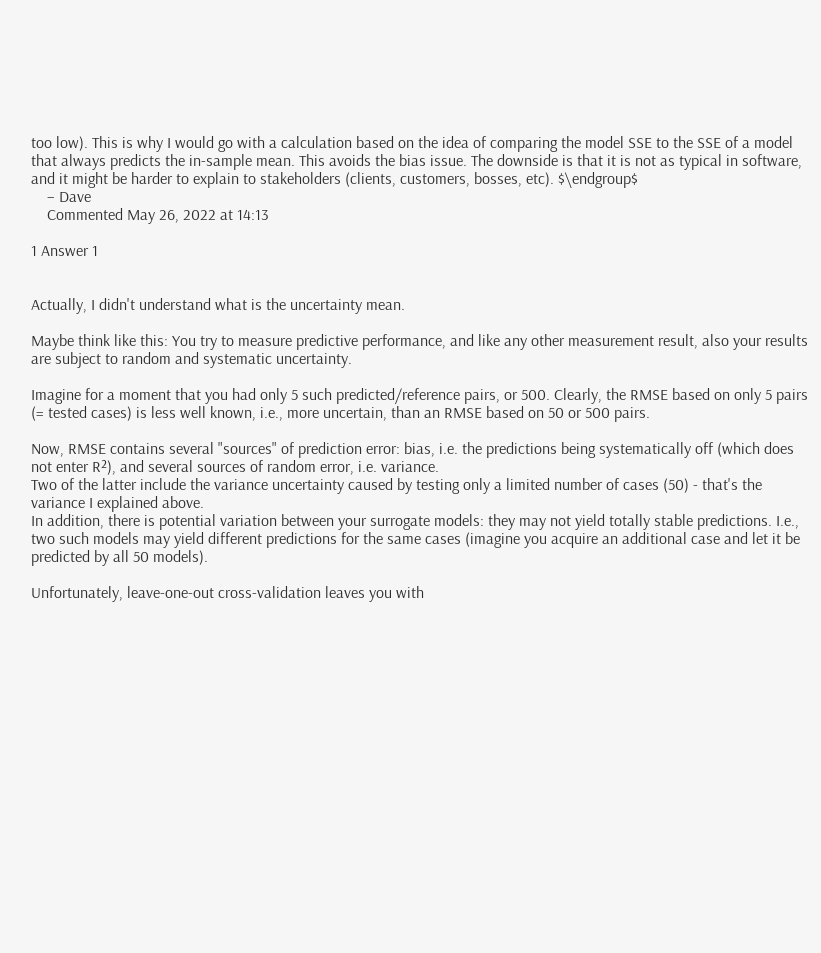too low). This is why I would go with a calculation based on the idea of comparing the model SSE to the SSE of a model that always predicts the in-sample mean. This avoids the bias issue. The downside is that it is not as typical in software, and it might be harder to explain to stakeholders (clients, customers, bosses, etc). $\endgroup$
    – Dave
    Commented May 26, 2022 at 14:13

1 Answer 1


Actually, I didn't understand what is the uncertainty mean.

Maybe think like this: You try to measure predictive performance, and like any other measurement result, also your results are subject to random and systematic uncertainty.

Imagine for a moment that you had only 5 such predicted/reference pairs, or 500. Clearly, the RMSE based on only 5 pairs (= tested cases) is less well known, i.e., more uncertain, than an RMSE based on 50 or 500 pairs.

Now, RMSE contains several "sources" of prediction error: bias, i.e. the predictions being systematically off (which does not enter R²), and several sources of random error, i.e. variance.
Two of the latter include the variance uncertainty caused by testing only a limited number of cases (50) - that's the variance I explained above.
In addition, there is potential variation between your surrogate models: they may not yield totally stable predictions. I.e., two such models may yield different predictions for the same cases (imagine you acquire an additional case and let it be predicted by all 50 models).

Unfortunately, leave-one-out cross-validation leaves you with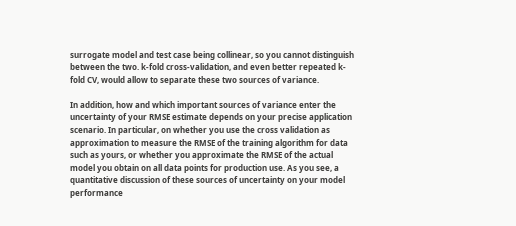surrogate model and test case being collinear, so you cannot distinguish between the two. k-fold cross-validation, and even better repeated k-fold CV, would allow to separate these two sources of variance.

In addition, how and which important sources of variance enter the uncertainty of your RMSE estimate depends on your precise application scenario. In particular, on whether you use the cross validation as approximation to measure the RMSE of the training algorithm for data such as yours, or whether you approximate the RMSE of the actual model you obtain on all data points for production use. As you see, a quantitative discussion of these sources of uncertainty on your model performance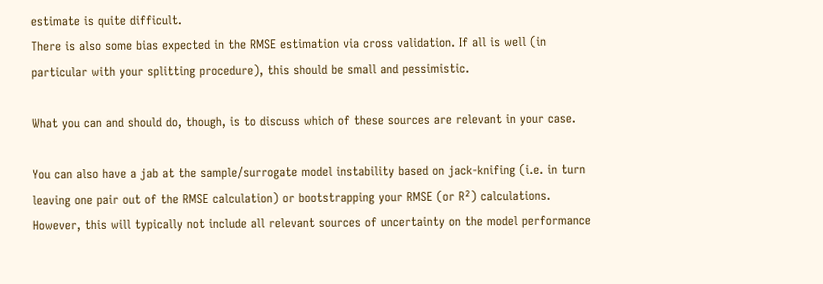estimate is quite difficult.
There is also some bias expected in the RMSE estimation via cross validation. If all is well (in particular with your splitting procedure), this should be small and pessimistic.

What you can and should do, though, is to discuss which of these sources are relevant in your case.

You can also have a jab at the sample/surrogate model instability based on jack-knifing (i.e. in turn leaving one pair out of the RMSE calculation) or bootstrapping your RMSE (or R²) calculations. However, this will typically not include all relevant sources of uncertainty on the model performance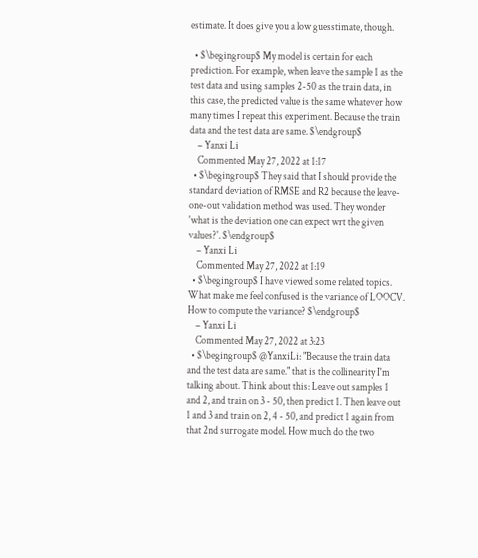estimate. It does give you a low guesstimate, though.

  • $\begingroup$ My model is certain for each prediction. For example, when leave the sample 1 as the test data and using samples 2-50 as the train data, in this case, the predicted value is the same whatever how many times I repeat this experiment. Because the train data and the test data are same. $\endgroup$
    – Yanxi Li
    Commented May 27, 2022 at 1:17
  • $\begingroup$ They said that I should provide the standard deviation of RMSE and R2 because the leave-one-out validation method was used. They wonder 'what is the deviation one can expect wrt the given values?'. $\endgroup$
    – Yanxi Li
    Commented May 27, 2022 at 1:19
  • $\begingroup$ I have viewed some related topics. What make me feel confused is the variance of LOOCV. How to compute the variance? $\endgroup$
    – Yanxi Li
    Commented May 27, 2022 at 3:23
  • $\begingroup$ @YanxiLi: "Because the train data and the test data are same." that is the collinearity I'm talking about. Think about this: Leave out samples 1 and 2, and train on 3 - 50, then predict 1. Then leave out 1 and 3 and train on 2, 4 - 50, and predict 1 again from that 2nd surrogate model. How much do the two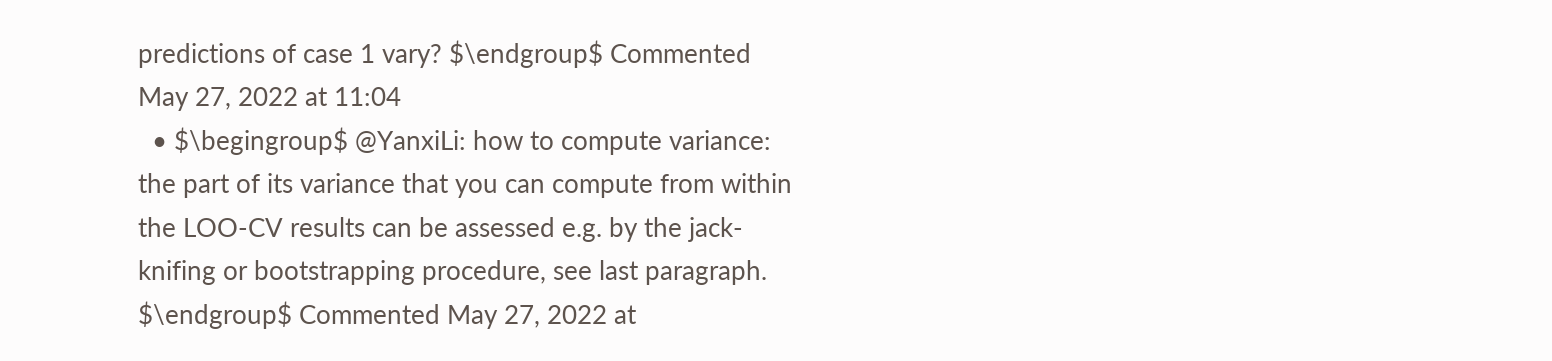predictions of case 1 vary? $\endgroup$ Commented May 27, 2022 at 11:04
  • $\begingroup$ @YanxiLi: how to compute variance: the part of its variance that you can compute from within the LOO-CV results can be assessed e.g. by the jack-knifing or bootstrapping procedure, see last paragraph. $\endgroup$ Commented May 27, 2022 at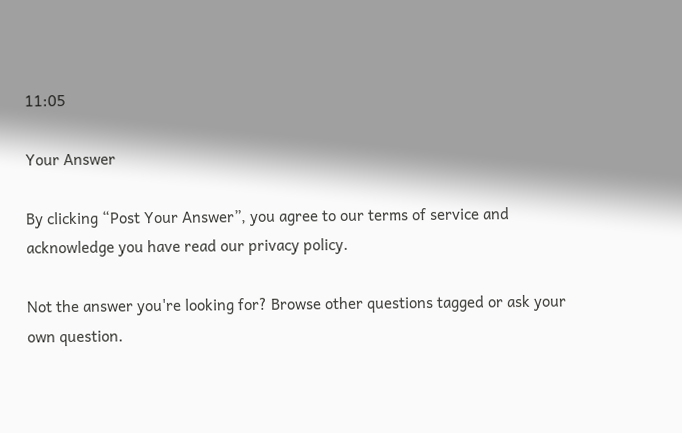11:05

Your Answer

By clicking “Post Your Answer”, you agree to our terms of service and acknowledge you have read our privacy policy.

Not the answer you're looking for? Browse other questions tagged or ask your own question.